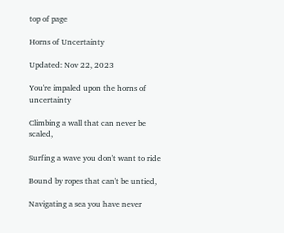top of page

Horns of Uncertainty

Updated: Nov 22, 2023

You're impaled upon the horns of uncertainty

Climbing a wall that can never be scaled,

Surfing a wave you don't want to ride

Bound by ropes that can't be untied,

Navigating a sea you have never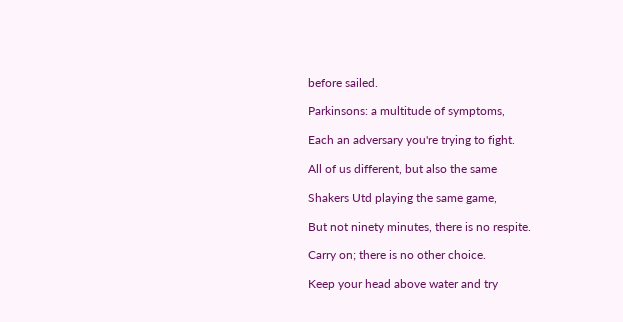before sailed.

Parkinsons: a multitude of symptoms,

Each an adversary you're trying to fight.

All of us different, but also the same

Shakers Utd playing the same game,

But not ninety minutes, there is no respite.

Carry on; there is no other choice.

Keep your head above water and try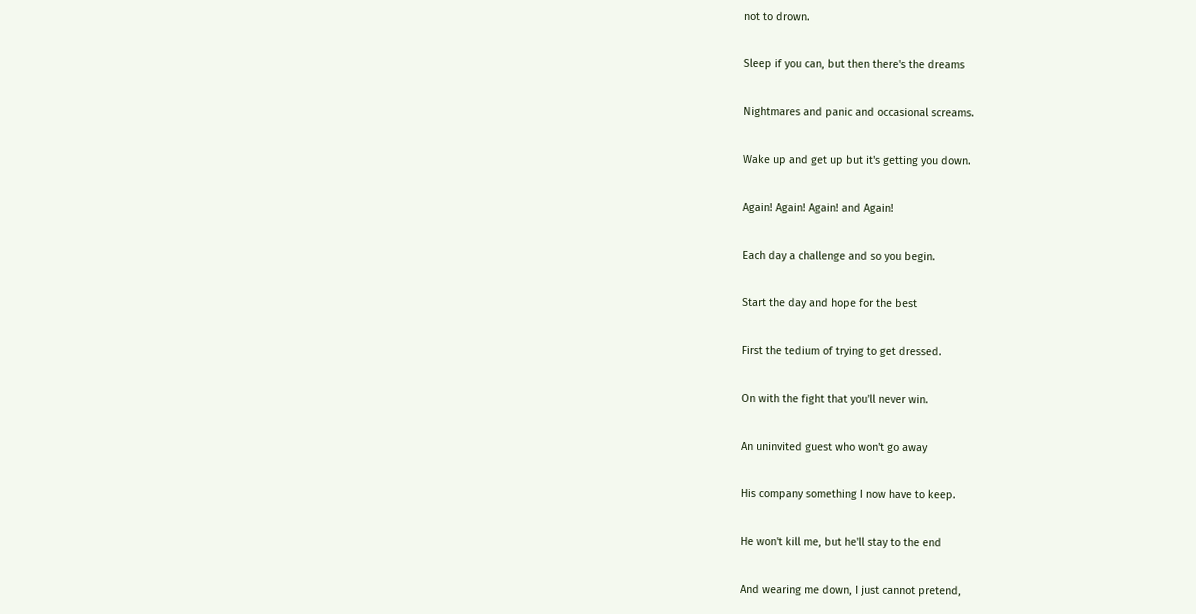not to drown.

Sleep if you can, but then there's the dreams

Nightmares and panic and occasional screams.

Wake up and get up but it's getting you down.

Again! Again! Again! and Again!

Each day a challenge and so you begin.

Start the day and hope for the best

First the tedium of trying to get dressed.

On with the fight that you'll never win.

An uninvited guest who won't go away

His company something I now have to keep.

He won't kill me, but he'll stay to the end

And wearing me down, I just cannot pretend,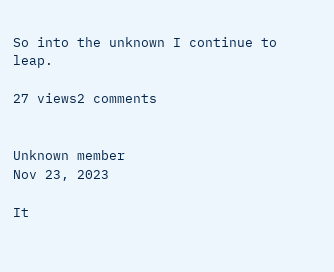So into the unknown I continue to leap.

27 views2 comments


Unknown member
Nov 23, 2023

It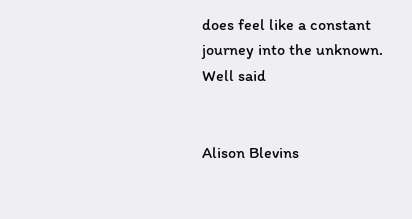does feel like a constant journey into the unknown. Well said


Alison Blevins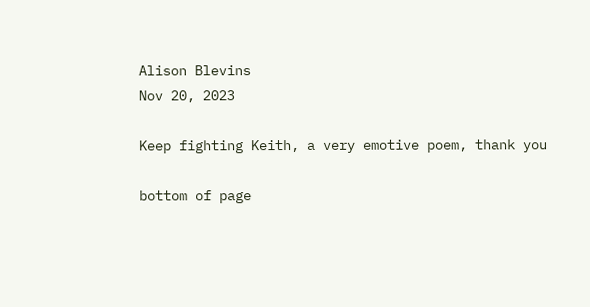Alison Blevins
Nov 20, 2023

Keep fighting Keith, a very emotive poem, thank you

bottom of page